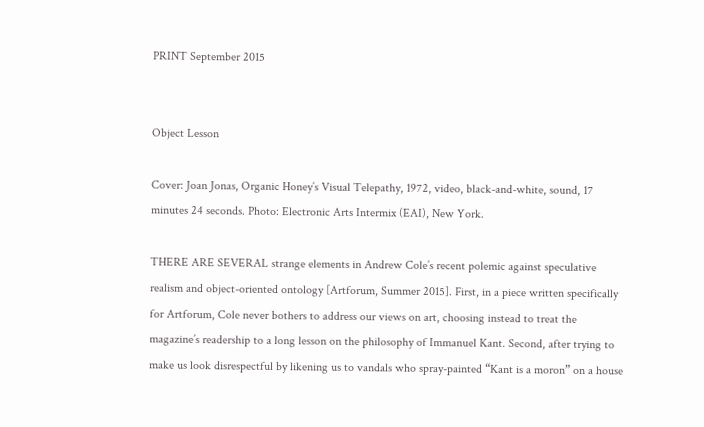PRINT September 2015


Object Lesson

Cover: Joan Jonas, Organic Honey’s Visual Telepathy, 1972, video, black-and-white, sound, 17 minutes 24 seconds. Photo: Electronic Arts Intermix (EAI), New York.

THERE ARE SEVERAL strange elements in Andrew Cole’s recent polemic against speculative realism and object-oriented ontology [Artforum, Summer 2015]. First, in a piece written specifically for Artforum, Cole never bothers to address our views on art, choosing instead to treat the magazine’s readership to a long lesson on the philosophy of Immanuel Kant. Second, after trying to make us look disrespectful by likening us to vandals who spray-painted “Kant is a moron” on a house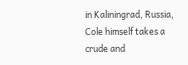in Kaliningrad, Russia, Cole himself takes a crude and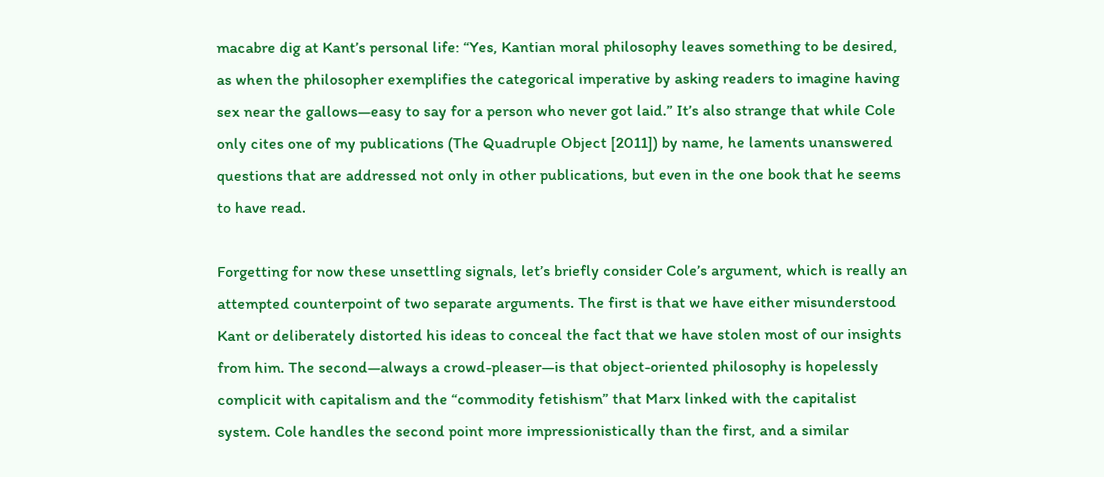macabre dig at Kant’s personal life: “Yes, Kantian moral philosophy leaves something to be desired, as when the philosopher exemplifies the categorical imperative by asking readers to imagine having sex near the gallows—easy to say for a person who never got laid.” It’s also strange that while Cole only cites one of my publications (The Quadruple Object [2011]) by name, he laments unanswered questions that are addressed not only in other publications, but even in the one book that he seems to have read.

Forgetting for now these unsettling signals, let’s briefly consider Cole’s argument, which is really an attempted counterpoint of two separate arguments. The first is that we have either misunderstood Kant or deliberately distorted his ideas to conceal the fact that we have stolen most of our insights from him. The second—always a crowd-pleaser—is that object-oriented philosophy is hopelessly complicit with capitalism and the “commodity fetishism” that Marx linked with the capitalist system. Cole handles the second point more impressionistically than the first, and a similar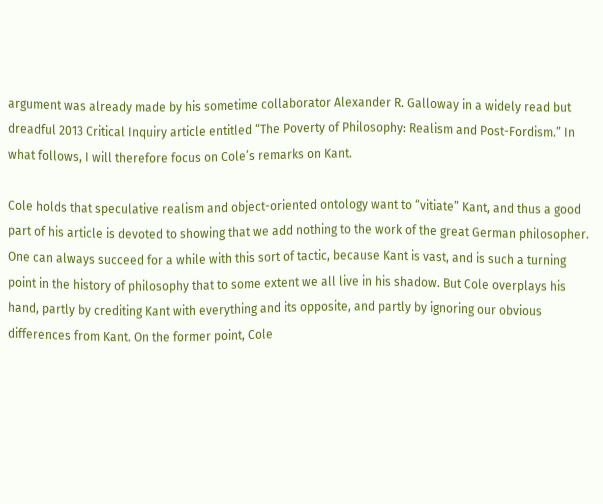argument was already made by his sometime collaborator Alexander R. Galloway in a widely read but dreadful 2013 Critical Inquiry article entitled “The Poverty of Philosophy: Realism and Post-Fordism.” In what follows, I will therefore focus on Cole’s remarks on Kant.

Cole holds that speculative realism and object-oriented ontology want to “vitiate” Kant, and thus a good part of his article is devoted to showing that we add nothing to the work of the great German philosopher. One can always succeed for a while with this sort of tactic, because Kant is vast, and is such a turning point in the history of philosophy that to some extent we all live in his shadow. But Cole overplays his hand, partly by crediting Kant with everything and its opposite, and partly by ignoring our obvious differences from Kant. On the former point, Cole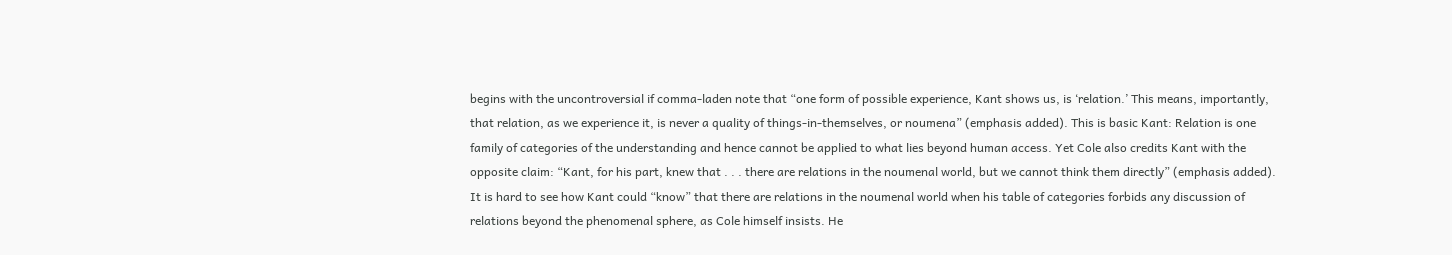begins with the uncontroversial if comma-laden note that “one form of possible experience, Kant shows us, is ‘relation.’ This means, importantly, that relation, as we experience it, is never a quality of things-in-themselves, or noumena” (emphasis added). This is basic Kant: Relation is one family of categories of the understanding and hence cannot be applied to what lies beyond human access. Yet Cole also credits Kant with the opposite claim: “Kant, for his part, knew that . . . there are relations in the noumenal world, but we cannot think them directly” (emphasis added). It is hard to see how Kant could “know” that there are relations in the noumenal world when his table of categories forbids any discussion of relations beyond the phenomenal sphere, as Cole himself insists. He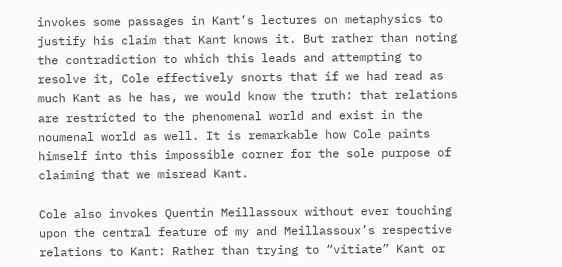invokes some passages in Kant’s lectures on metaphysics to justify his claim that Kant knows it. But rather than noting the contradiction to which this leads and attempting to resolve it, Cole effectively snorts that if we had read as much Kant as he has, we would know the truth: that relations are restricted to the phenomenal world and exist in the noumenal world as well. It is remarkable how Cole paints himself into this impossible corner for the sole purpose of claiming that we misread Kant.

Cole also invokes Quentin Meillassoux without ever touching upon the central feature of my and Meillassoux’s respective relations to Kant: Rather than trying to “vitiate” Kant or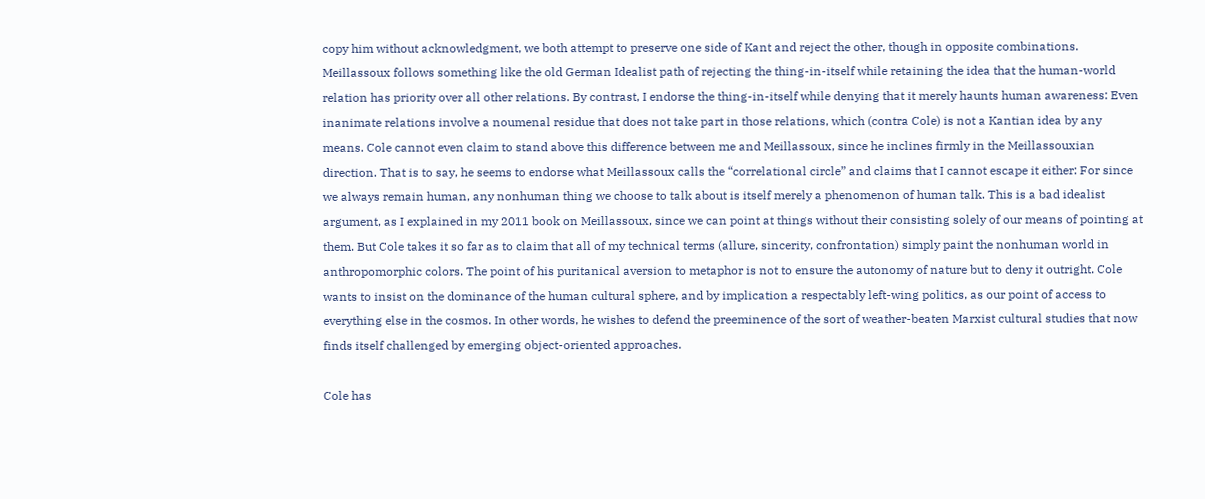copy him without acknowledgment, we both attempt to preserve one side of Kant and reject the other, though in opposite combinations. Meillassoux follows something like the old German Idealist path of rejecting the thing-in-itself while retaining the idea that the human-world relation has priority over all other relations. By contrast, I endorse the thing-in-itself while denying that it merely haunts human awareness: Even inanimate relations involve a noumenal residue that does not take part in those relations, which (contra Cole) is not a Kantian idea by any means. Cole cannot even claim to stand above this difference between me and Meillassoux, since he inclines firmly in the Meillassouxian direction. That is to say, he seems to endorse what Meillassoux calls the “correlational circle” and claims that I cannot escape it either: For since we always remain human, any nonhuman thing we choose to talk about is itself merely a phenomenon of human talk. This is a bad idealist argument, as I explained in my 2011 book on Meillassoux, since we can point at things without their consisting solely of our means of pointing at them. But Cole takes it so far as to claim that all of my technical terms (allure, sincerity, confrontation) simply paint the nonhuman world in anthropomorphic colors. The point of his puritanical aversion to metaphor is not to ensure the autonomy of nature but to deny it outright. Cole wants to insist on the dominance of the human cultural sphere, and by implication a respectably left-wing politics, as our point of access to everything else in the cosmos. In other words, he wishes to defend the preeminence of the sort of weather-beaten Marxist cultural studies that now finds itself challenged by emerging object-oriented approaches.

Cole has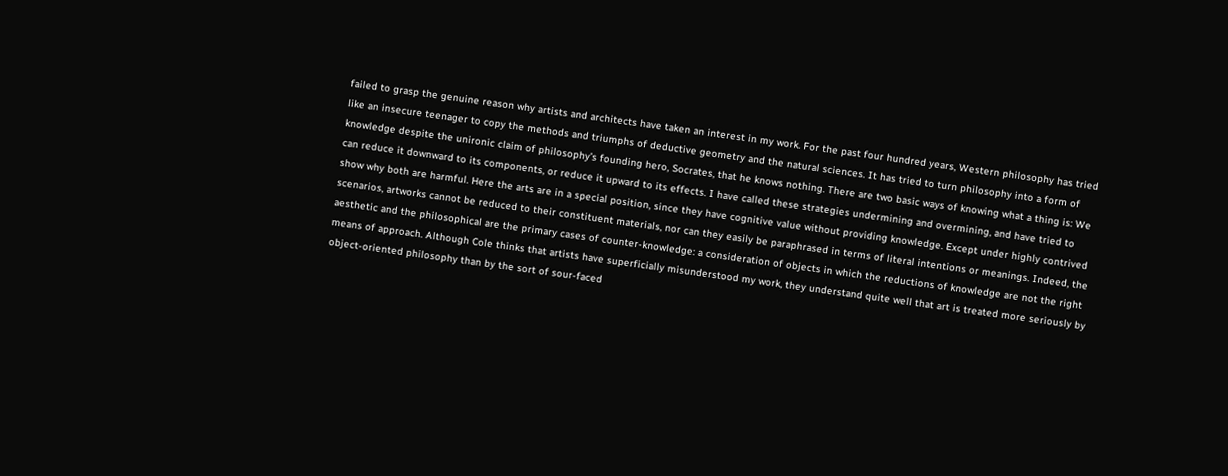failed to grasp the genuine reason why artists and architects have taken an interest in my work. For the past four hundred years, Western philosophy has tried like an insecure teenager to copy the methods and triumphs of deductive geometry and the natural sciences. It has tried to turn philosophy into a form of knowledge despite the unironic claim of philosophy’s founding hero, Socrates, that he knows nothing. There are two basic ways of knowing what a thing is: We can reduce it downward to its components, or reduce it upward to its effects. I have called these strategies undermining and overmining, and have tried to show why both are harmful. Here the arts are in a special position, since they have cognitive value without providing knowledge. Except under highly contrived scenarios, artworks cannot be reduced to their constituent materials, nor can they easily be paraphrased in terms of literal intentions or meanings. Indeed, the aesthetic and the philosophical are the primary cases of counter-knowledge: a consideration of objects in which the reductions of knowledge are not the right means of approach. Although Cole thinks that artists have superficially misunderstood my work, they understand quite well that art is treated more seriously by object-oriented philosophy than by the sort of sour-faced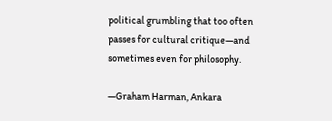political grumbling that too often passes for cultural critique—and sometimes even for philosophy.

—Graham Harman, Ankara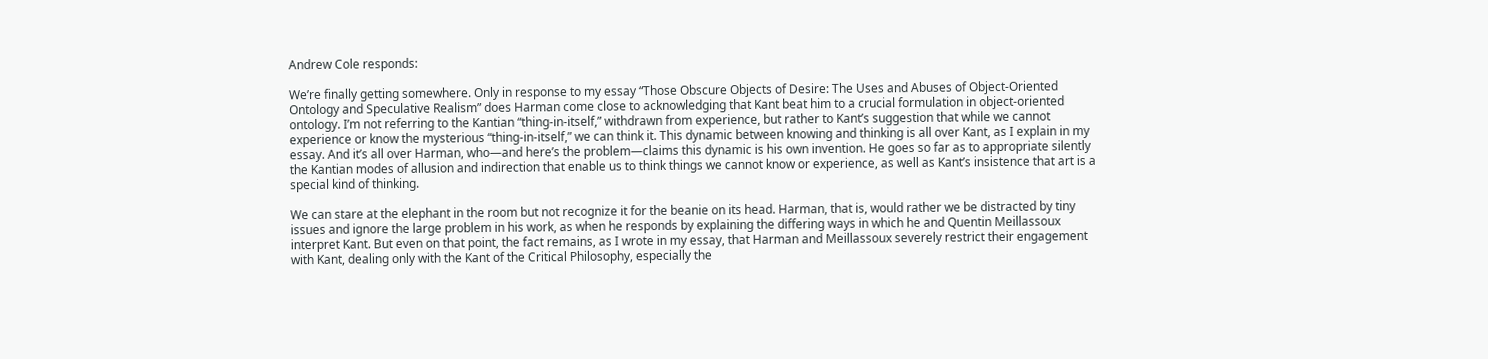Andrew Cole responds:

We’re finally getting somewhere. Only in response to my essay “Those Obscure Objects of Desire: The Uses and Abuses of Object-Oriented Ontology and Speculative Realism” does Harman come close to acknowledging that Kant beat him to a crucial formulation in object-oriented ontology. I’m not referring to the Kantian “thing-in-itself,” withdrawn from experience, but rather to Kant’s suggestion that while we cannot experience or know the mysterious “thing-in-itself,” we can think it. This dynamic between knowing and thinking is all over Kant, as I explain in my essay. And it’s all over Harman, who—and here’s the problem—claims this dynamic is his own invention. He goes so far as to appropriate silently the Kantian modes of allusion and indirection that enable us to think things we cannot know or experience, as well as Kant’s insistence that art is a special kind of thinking.

We can stare at the elephant in the room but not recognize it for the beanie on its head. Harman, that is, would rather we be distracted by tiny issues and ignore the large problem in his work, as when he responds by explaining the differing ways in which he and Quentin Meillassoux interpret Kant. But even on that point, the fact remains, as I wrote in my essay, that Harman and Meillassoux severely restrict their engagement with Kant, dealing only with the Kant of the Critical Philosophy, especially the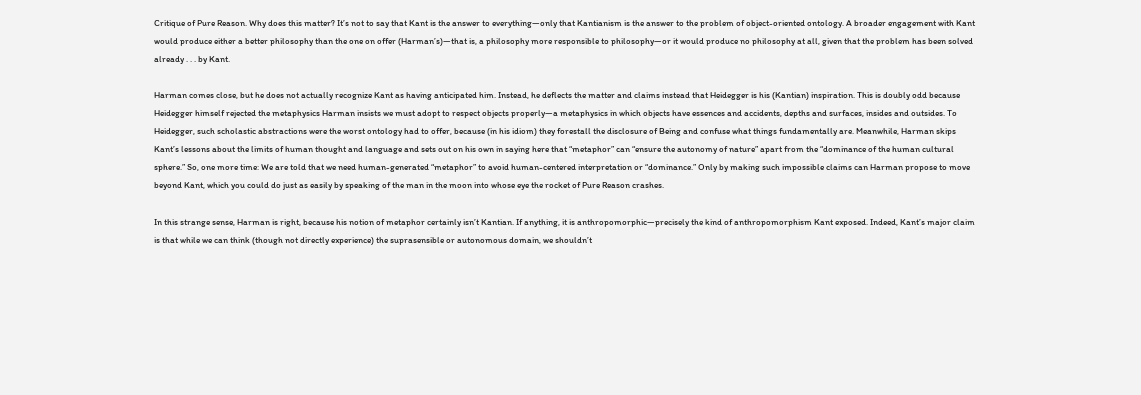Critique of Pure Reason. Why does this matter? It’s not to say that Kant is the answer to everything—only that Kantianism is the answer to the problem of object-oriented ontology. A broader engagement with Kant would produce either a better philosophy than the one on offer (Harman’s)—that is, a philosophy more responsible to philosophy—or it would produce no philosophy at all, given that the problem has been solved already . . . by Kant.

Harman comes close, but he does not actually recognize Kant as having anticipated him. Instead, he deflects the matter and claims instead that Heidegger is his (Kantian) inspiration. This is doubly odd because Heidegger himself rejected the metaphysics Harman insists we must adopt to respect objects properly—a metaphysics in which objects have essences and accidents, depths and surfaces, insides and outsides. To Heidegger, such scholastic abstractions were the worst ontology had to offer, because (in his idiom) they forestall the disclosure of Being and confuse what things fundamentally are. Meanwhile, Harman skips Kant’s lessons about the limits of human thought and language and sets out on his own in saying here that “metaphor” can “ensure the autonomy of nature” apart from the “dominance of the human cultural sphere.” So, one more time: We are told that we need human-generated “metaphor” to avoid human-centered interpretation or “dominance.” Only by making such impossible claims can Harman propose to move beyond Kant, which you could do just as easily by speaking of the man in the moon into whose eye the rocket of Pure Reason crashes.

In this strange sense, Harman is right, because his notion of metaphor certainly isn’t Kantian. If anything, it is anthropomorphic—precisely the kind of anthropomorphism Kant exposed. Indeed, Kant’s major claim is that while we can think (though not directly experience) the suprasensible or autonomous domain, we shouldn’t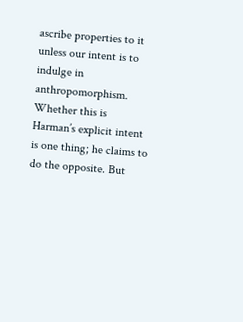ascribe properties to it unless our intent is to indulge in anthropomorphism. Whether this is Harman’s explicit intent is one thing; he claims to do the opposite. But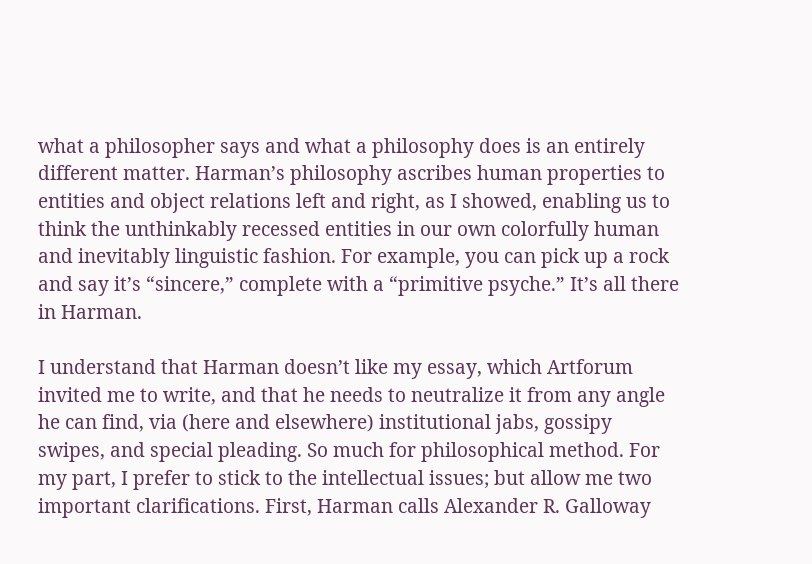what a philosopher says and what a philosophy does is an entirely different matter. Harman’s philosophy ascribes human properties to entities and object relations left and right, as I showed, enabling us to think the unthinkably recessed entities in our own colorfully human and inevitably linguistic fashion. For example, you can pick up a rock and say it’s “sincere,” complete with a “primitive psyche.” It’s all there in Harman.

I understand that Harman doesn’t like my essay, which Artforum invited me to write, and that he needs to neutralize it from any angle he can find, via (here and elsewhere) institutional jabs, gossipy swipes, and special pleading. So much for philosophical method. For my part, I prefer to stick to the intellectual issues; but allow me two important clarifications. First, Harman calls Alexander R. Galloway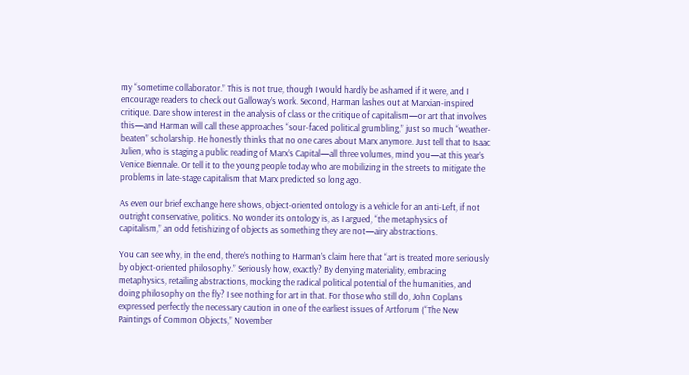my “sometime collaborator.” This is not true, though I would hardly be ashamed if it were, and I encourage readers to check out Galloway’s work. Second, Harman lashes out at Marxian-inspired critique. Dare show interest in the analysis of class or the critique of capitalism—or art that involves this—and Harman will call these approaches “sour-faced political grumbling,” just so much “weather-beaten” scholarship. He honestly thinks that no one cares about Marx anymore. Just tell that to Isaac Julien, who is staging a public reading of Marx’s Capital—all three volumes, mind you—at this year’s Venice Biennale. Or tell it to the young people today who are mobilizing in the streets to mitigate the problems in late-stage capitalism that Marx predicted so long ago.

As even our brief exchange here shows, object-oriented ontology is a vehicle for an anti-Left, if not outright conservative, politics. No wonder its ontology is, as I argued, “the metaphysics of capitalism,” an odd fetishizing of objects as something they are not—airy abstractions.

You can see why, in the end, there’s nothing to Harman’s claim here that “art is treated more seriously by object-oriented philosophy.” Seriously how, exactly? By denying materiality, embracing metaphysics, retailing abstractions, mocking the radical political potential of the humanities, and doing philosophy on the fly? I see nothing for art in that. For those who still do, John Coplans expressed perfectly the necessary caution in one of the earliest issues of Artforum (“The New Paintings of Common Objects,” November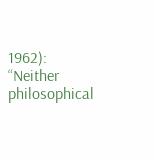1962): “Neither philosophical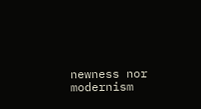newness nor modernism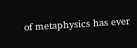of metaphysics has ever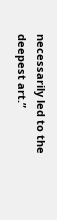necessarily led to the deepest art.”